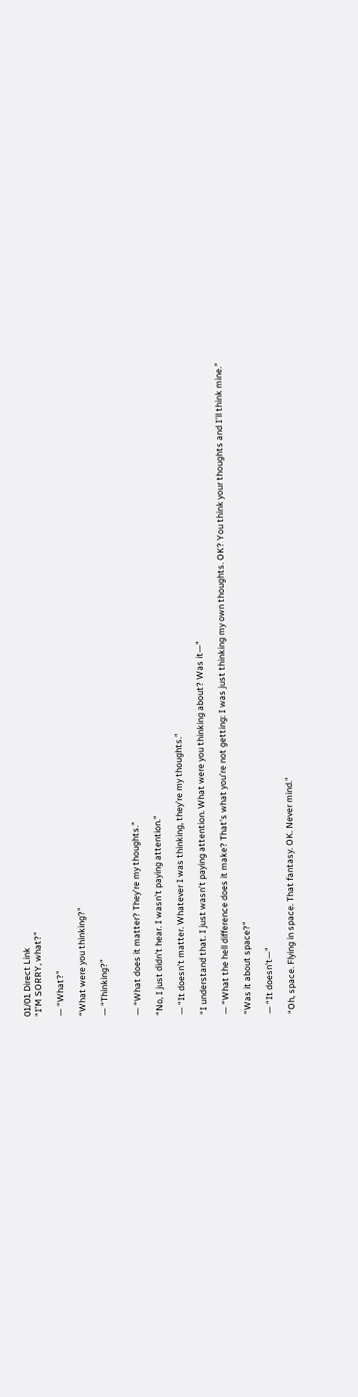01/01 Direct Link
“I’M SORRY, what?”

— “What?”

“What were you thinking?”

— “Thinking?”


— “What does it matter? They’re my thoughts.”

“No, I just didn’t hear. I wasn’t paying attention.”

— “It doesn’t matter. Whatever I was thinking, they’re my thoughts.”

“I understand that. I just wasn’t paying attention. What were you thinking about? Was it—"

— “What the hell difference does it make? That’s what you’re not getting: I was just thinking my own thoughts. OK? You think your thoughts and I’ll think mine.”

“Was it about space?”

— “It doesn’t—"

“Oh, space. Flying in space. That fantasy. OK. Never mind.”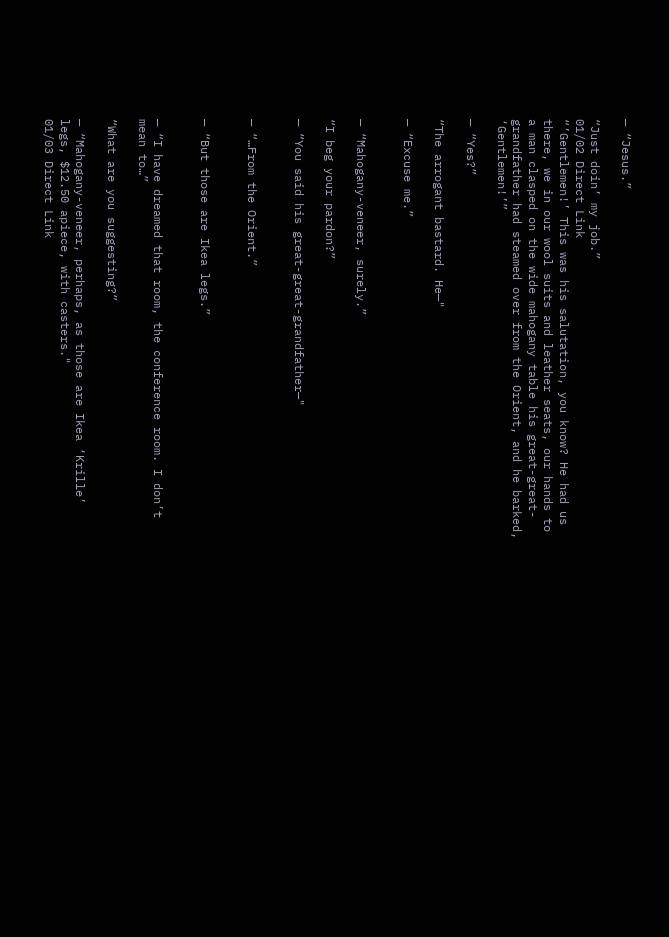— “Jesus.”

“Just doin’ my job.”
01/02 Direct Link
“’Gentlemen!’ This was his salutation, you know? He had us there, we in our wool suits and leather seats, our hands to a man clasped on the wide mahogany table his great-great-grandfather had steamed over from the Orient, and he barked, ‘Gentlemen!’”

— “Yes?”

“The arrogant bastard. He—"

— “Excuse me.”


— “Mahogany-veneer, surely.”

“I beg your pardon?”

— “You said his great-great-grandfather—"


— “…From the Orient.”


— “But those are Ikea legs.”


— “I have dreamed that room, the conference room. I don’t mean to…”

“What are you suggesting?”

— “Mahogany-veneer, perhaps, as those are Ikea ‘Krille’ legs, $12.50 apiece, with casters."
01/03 Direct Link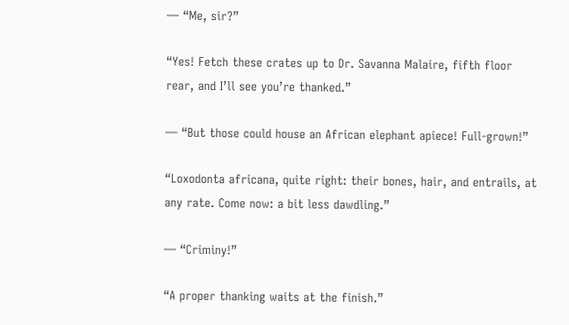— “Me, sir?”

“Yes! Fetch these crates up to Dr. Savanna Malaire, fifth floor rear, and I’ll see you’re thanked.”

— “But those could house an African elephant apiece! Full-grown!”

“Loxodonta africana, quite right: their bones, hair, and entrails, at any rate. Come now: a bit less dawdling.”

— “Criminy!”

“A proper thanking waits at the finish.”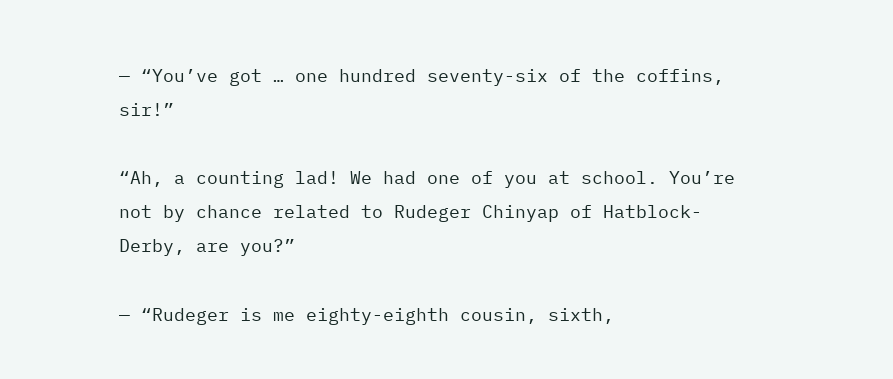— “You’ve got … one hundred seventy-six of the coffins, sir!”

“Ah, a counting lad! We had one of you at school. You’re not by chance related to Rudeger Chinyap of Hatblock-Derby, are you?”

— “Rudeger is me eighty-eighth cousin, sixth,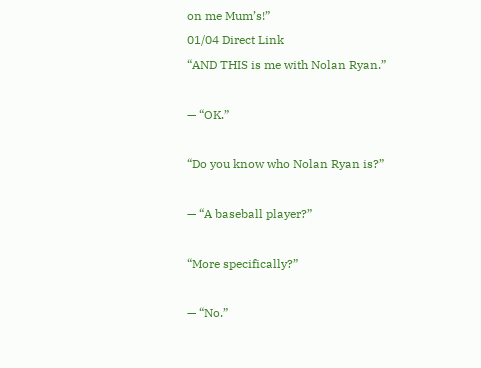on me Mum’s!”
01/04 Direct Link
“AND THIS is me with Nolan Ryan.”

— “OK.”

“Do you know who Nolan Ryan is?”

— “A baseball player?”

“More specifically?”

— “No.”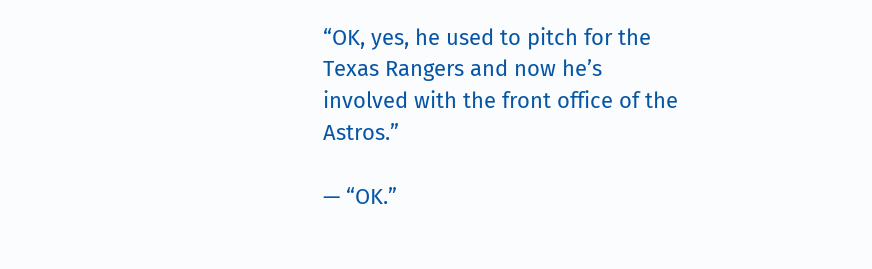“OK, yes, he used to pitch for the Texas Rangers and now he’s involved with the front office of the Astros.”

— “OK.”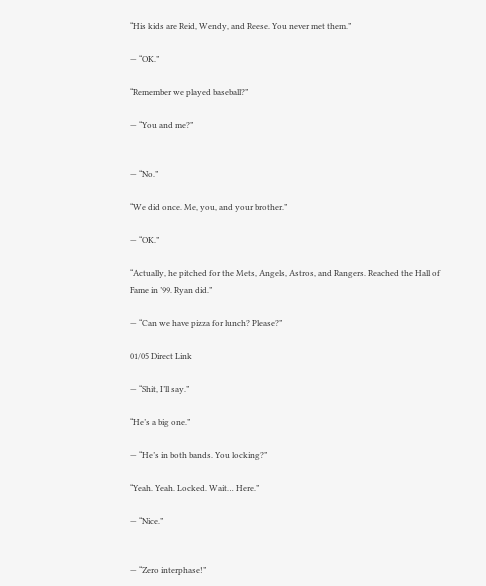“His kids are Reid, Wendy, and Reese. You never met them.”

— “OK.”

“Remember we played baseball?”

— “You and me?”


— “No.”

“We did once. Me, you, and your brother.”

— “OK.”

“Actually, he pitched for the Mets, Angels, Astros, and Rangers. Reached the Hall of Fame in ’99. Ryan did.”

— “Can we have pizza for lunch? Please?”

01/05 Direct Link

— “Shit, I’ll say.”

“He’s a big one.”

— “He’s in both bands. You locking?”

“Yeah. Yeah. Locked. Wait… Here.”

— “Nice.”


— “Zero interphase!”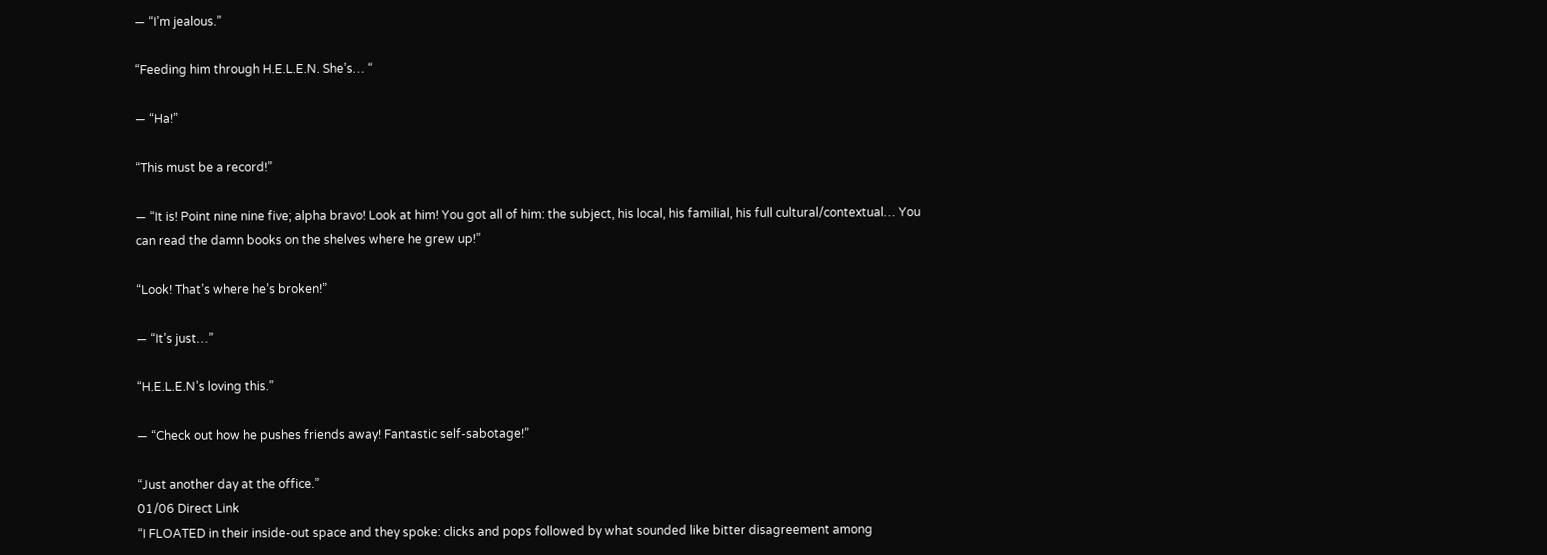— “I’m jealous.”

“Feeding him through H.E.L.E.N. She’s… “

— “Ha!”

“This must be a record!”

— “It is! Point nine nine five; alpha bravo! Look at him! You got all of him: the subject, his local, his familial, his full cultural/contextual… You can read the damn books on the shelves where he grew up!”

“Look! That’s where he’s broken!”

— “It’s just…”

“H.E.L.E.N’s loving this.”

— “Check out how he pushes friends away! Fantastic self-sabotage!”

“Just another day at the office.”
01/06 Direct Link
“I FLOATED in their inside-out space and they spoke: clicks and pops followed by what sounded like bitter disagreement among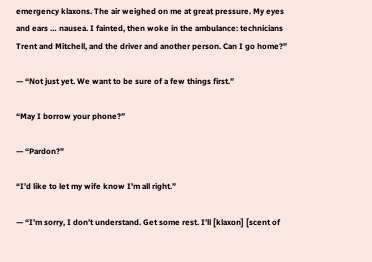emergency klaxons. The air weighed on me at great pressure. My eyes and ears … nausea. I fainted, then woke in the ambulance: technicians Trent and Mitchell, and the driver and another person. Can I go home?”

— “Not just yet. We want to be sure of a few things first.”

“May I borrow your phone?”

— “Pardon?”

“I’d like to let my wife know I’m all right.”

— “I’m sorry, I don’t understand. Get some rest. I’ll [klaxon] [scent of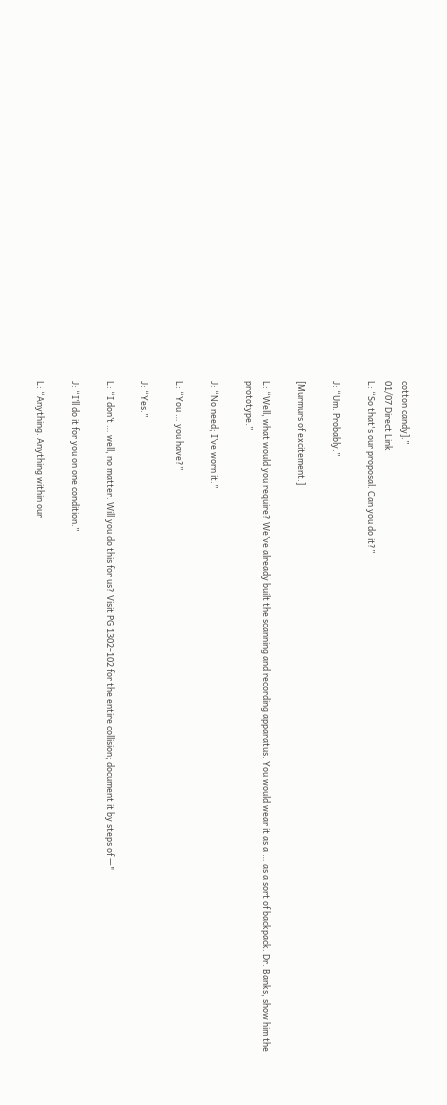cotton candy].”
01/07 Direct Link
L: “So that's our proposal. Can you do it?”

J: “Um. Probably.”

[Murmurs of excitement.]

L: “Well, what would you require? We’ve already built the scanning and recording apparatus. You would wear it as a … as a sort of backpack. Dr. Banks, show him the prototype.”

J: “No need; I’ve worn it.”

L: “You … you have?”

J: “Yes.”

L: “I don’t … well, no matter. Will you do this for us? Visit PG 1302-102 for the entire collision; document it by steps of —"

J: “I’ll do it for you on one condition.”

L: “Anything. Anything within our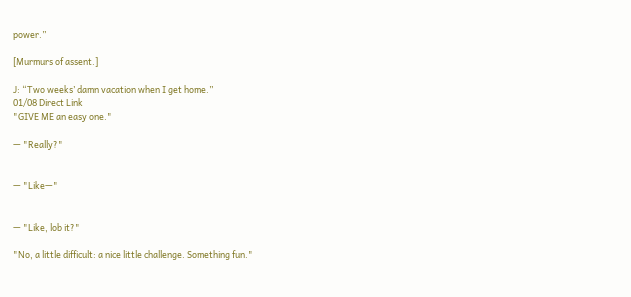power.”

[Murmurs of assent.]

J: “Two weeks’ damn vacation when I get home.”
01/08 Direct Link
"GIVE ME an easy one."

— "Really?"


— "Like—"


— "Like, lob it?"

"No, a little difficult: a nice little challenge. Something fun."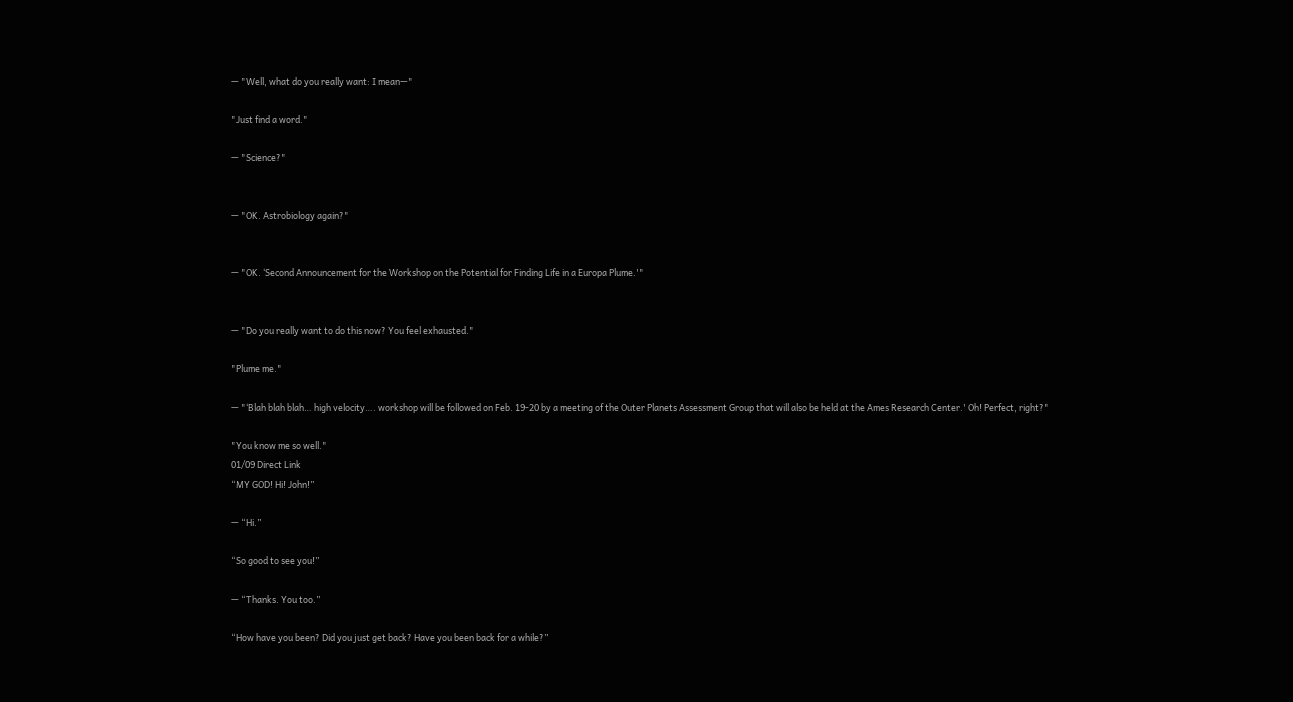— "Well, what do you really want: I mean—"

"Just find a word."

— "Science?"


— "OK. Astrobiology again?"


— "OK. ‘Second Announcement for the Workshop on the Potential for Finding Life in a Europa Plume.'"


— "Do you really want to do this now? You feel exhausted."

"Plume me."

— "‘Blah blah blah… high velocity…. workshop will be followed on Feb. 19-20 by a meeting of the Outer Planets Assessment Group that will also be held at the Ames Research Center.' Oh! Perfect, right?"

"You know me so well."
01/09 Direct Link
“MY GOD! Hi! John!”

— “Hi.”

“So good to see you!”

— “Thanks. You too.”

“How have you been? Did you just get back? Have you been back for a while?”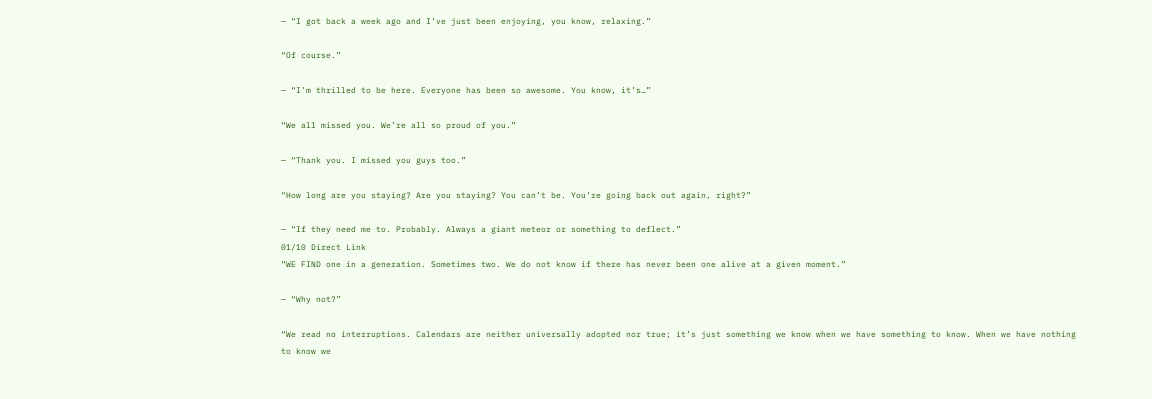— “I got back a week ago and I’ve just been enjoying, you know, relaxing.”

“Of course.”

— “I’m thrilled to be here. Everyone has been so awesome. You know, it’s…”

“We all missed you. We’re all so proud of you.”

— “Thank you. I missed you guys too.”

“How long are you staying? Are you staying? You can’t be. You’re going back out again, right?”

— “If they need me to. Probably. Always a giant meteor or something to deflect.”
01/10 Direct Link
“WE FIND one in a generation. Sometimes two. We do not know if there has never been one alive at a given moment.”

— “Why not?”

“We read no interruptions. Calendars are neither universally adopted nor true; it’s just something we know when we have something to know. When we have nothing to know we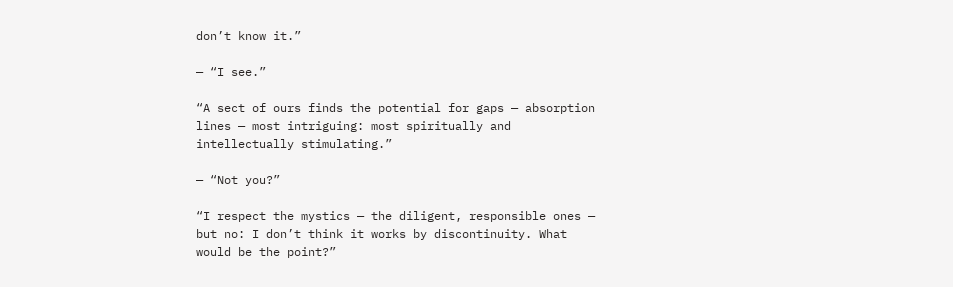don’t know it.”

— “I see.”

“A sect of ours finds the potential for gaps — absorption lines — most intriguing: most spiritually and intellectually stimulating.”

— “Not you?”

“I respect the mystics — the diligent, responsible ones — but no: I don’t think it works by discontinuity. What would be the point?”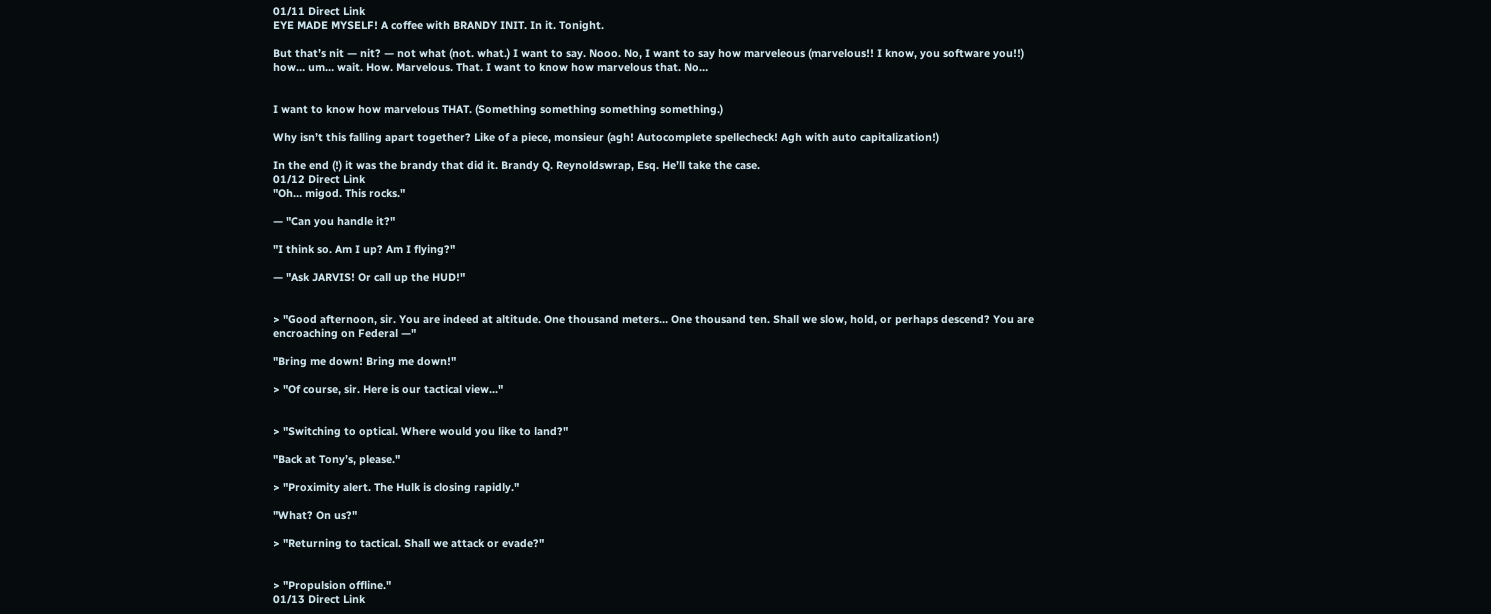01/11 Direct Link
EYE MADE MYSELF! A coffee with BRANDY INIT. In it. Tonight.

But that’s nit — nit? — not what (not. what.) I want to say. Nooo. No, I want to say how marveleous (marvelous!! I know, you software you!!) how… um… wait. How. Marvelous. That. I want to know how marvelous that. No…


I want to know how marvelous THAT. (Something something something something.)

Why isn’t this falling apart together? Like of a piece, monsieur (agh! Autocomplete spellecheck! Agh with auto capitalization!)

In the end (!) it was the brandy that did it. Brandy Q. Reynoldswrap, Esq. He’ll take the case.
01/12 Direct Link
"Oh… migod. This rocks."

— "Can you handle it?"

"I think so. Am I up? Am I flying?"

— "Ask JARVIS! Or call up the HUD!"


> "Good afternoon, sir. You are indeed at altitude. One thousand meters… One thousand ten. Shall we slow, hold, or perhaps descend? You are encroaching on Federal —"

"Bring me down! Bring me down!"

> "Of course, sir. Here is our tactical view..."


> "Switching to optical. Where would you like to land?"

"Back at Tony’s, please."

> "Proximity alert. The Hulk is closing rapidly."

"What? On us?"

> "Returning to tactical. Shall we attack or evade?"


> "Propulsion offline."
01/13 Direct Link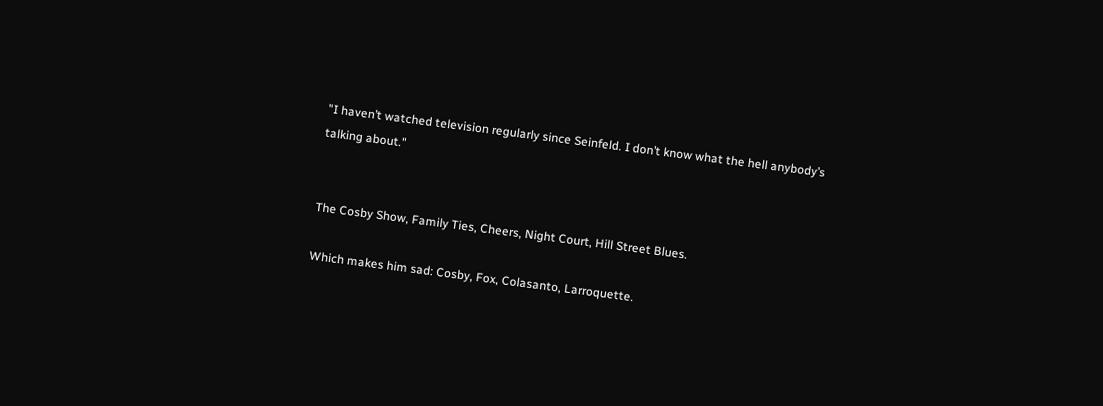"I haven’t watched television regularly since Seinfeld. I don’t know what the hell anybody’s talking about."


The Cosby Show, Family Ties, Cheers, Night Court, Hill Street Blues.

Which makes him sad: Cosby, Fox, Colasanto, Larroquette.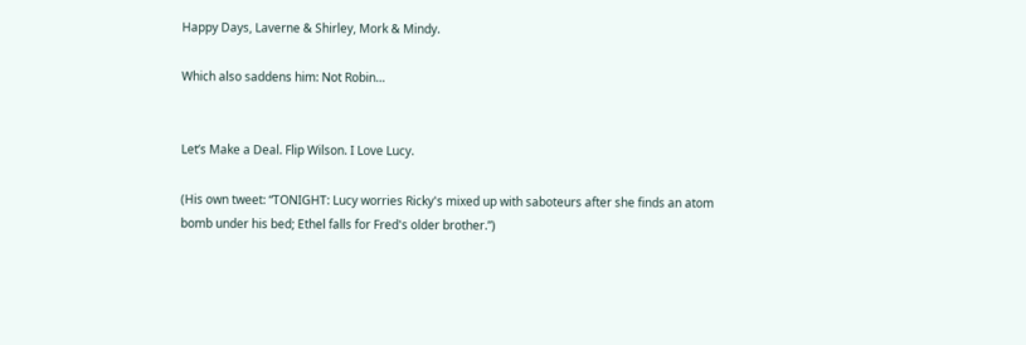Happy Days, Laverne & Shirley, Mork & Mindy.

Which also saddens him: Not Robin…


Let’s Make a Deal. Flip Wilson. I Love Lucy.

(His own tweet: “TONIGHT: Lucy worries Ricky's mixed up with saboteurs after she finds an atom bomb under his bed; Ethel falls for Fred's older brother.”)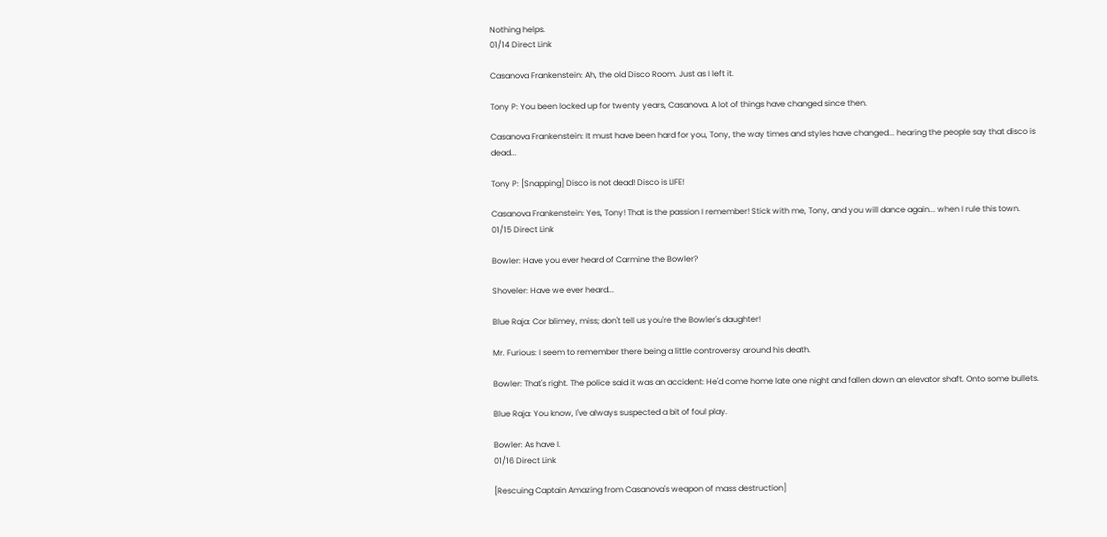Nothing helps.
01/14 Direct Link

Casanova Frankenstein: Ah, the old Disco Room. Just as I left it.

Tony P: You been locked up for twenty years, Casanova. A lot of things have changed since then.

Casanova Frankenstein: It must have been hard for you, Tony, the way times and styles have changed... hearing the people say that disco is dead...

Tony P: [Snapping] Disco is not dead! Disco is LIFE!

Casanova Frankenstein: Yes, Tony! That is the passion I remember! Stick with me, Tony, and you will dance again... when I rule this town.
01/15 Direct Link

Bowler: Have you ever heard of Carmine the Bowler?

Shoveler: Have we ever heard...

Blue Raja: Cor blimey, miss; don't tell us you're the Bowler's daughter!

Mr. Furious: I seem to remember there being a little controversy around his death.

Bowler: That's right. The police said it was an accident: He'd come home late one night and fallen down an elevator shaft. Onto some bullets.

Blue Raja: You know, I've always suspected a bit of foul play.

Bowler: As have I.
01/16 Direct Link

[Rescuing Captain Amazing from Casanova's weapon of mass destruction]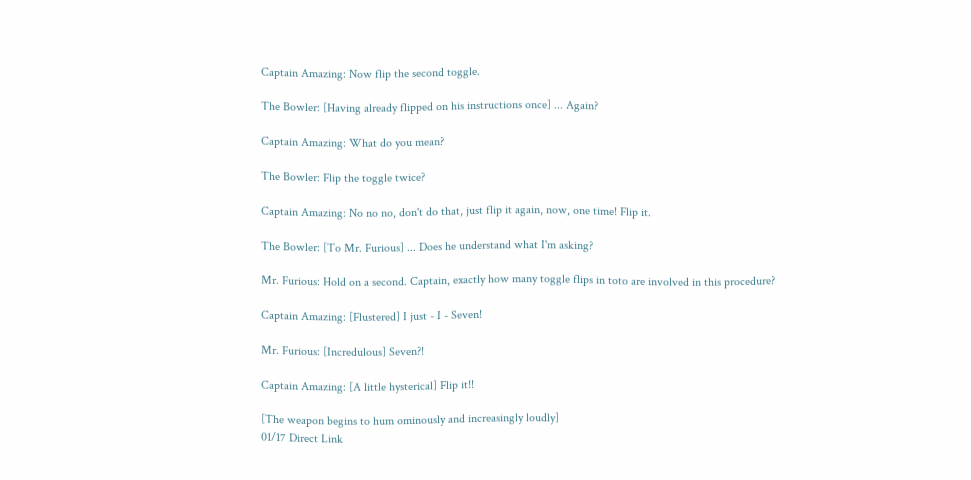Captain Amazing: Now flip the second toggle.

The Bowler: [Having already flipped on his instructions once] ... Again?

Captain Amazing: What do you mean?

The Bowler: Flip the toggle twice?

Captain Amazing: No no no, don't do that, just flip it again, now, one time! Flip it.

The Bowler: [To Mr. Furious] ... Does he understand what I'm asking?

Mr. Furious: Hold on a second. Captain, exactly how many toggle flips in toto are involved in this procedure?

Captain Amazing: [Flustered] I just - I - Seven!

Mr. Furious: [Incredulous] Seven?!

Captain Amazing: [A little hysterical] Flip it!!

[The weapon begins to hum ominously and increasingly loudly]
01/17 Direct Link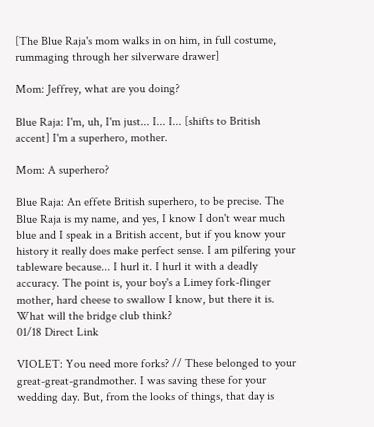[The Blue Raja's mom walks in on him, in full costume, rummaging through her silverware drawer]

Mom: Jeffrey, what are you doing?

Blue Raja: I'm, uh, I'm just... I... I... [shifts to British accent] I'm a superhero, mother.

Mom: A superhero?

Blue Raja: An effete British superhero, to be precise. The Blue Raja is my name, and yes, I know I don't wear much blue and I speak in a British accent, but if you know your history it really does make perfect sense. I am pilfering your tableware because... I hurl it. I hurl it with a deadly accuracy. The point is, your boy's a Limey fork-flinger mother, hard cheese to swallow I know, but there it is. What will the bridge club think?
01/18 Direct Link

VIOLET: You need more forks? // These belonged to your great-great-grandmother. I was saving these for your wedding day. But, from the looks of things, that day is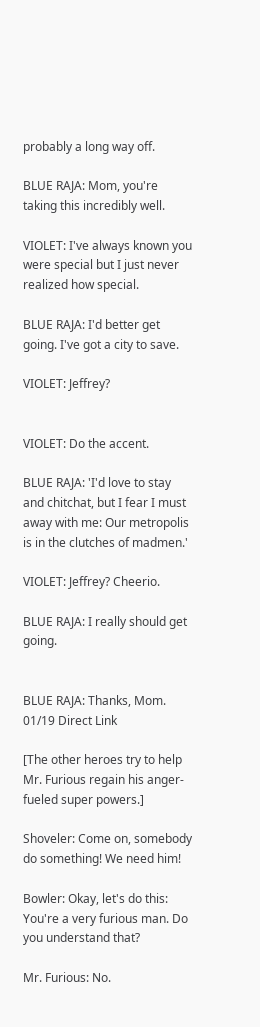probably a long way off.

BLUE RAJA: Mom, you're taking this incredibly well.

VIOLET: I've always known you were special but I just never realized how special.

BLUE RAJA: I'd better get going. I've got a city to save.

VIOLET: Jeffrey?


VIOLET: Do the accent.

BLUE RAJA: 'I'd love to stay and chitchat, but I fear I must away with me: Our metropolis is in the clutches of madmen.'

VIOLET: Jeffrey? Cheerio.

BLUE RAJA: I really should get going.


BLUE RAJA: Thanks, Mom.
01/19 Direct Link

[The other heroes try to help Mr. Furious regain his anger-fueled super powers.]

Shoveler: Come on, somebody do something! We need him!

Bowler: Okay, let's do this: You're a very furious man. Do you understand that?

Mr. Furious: No.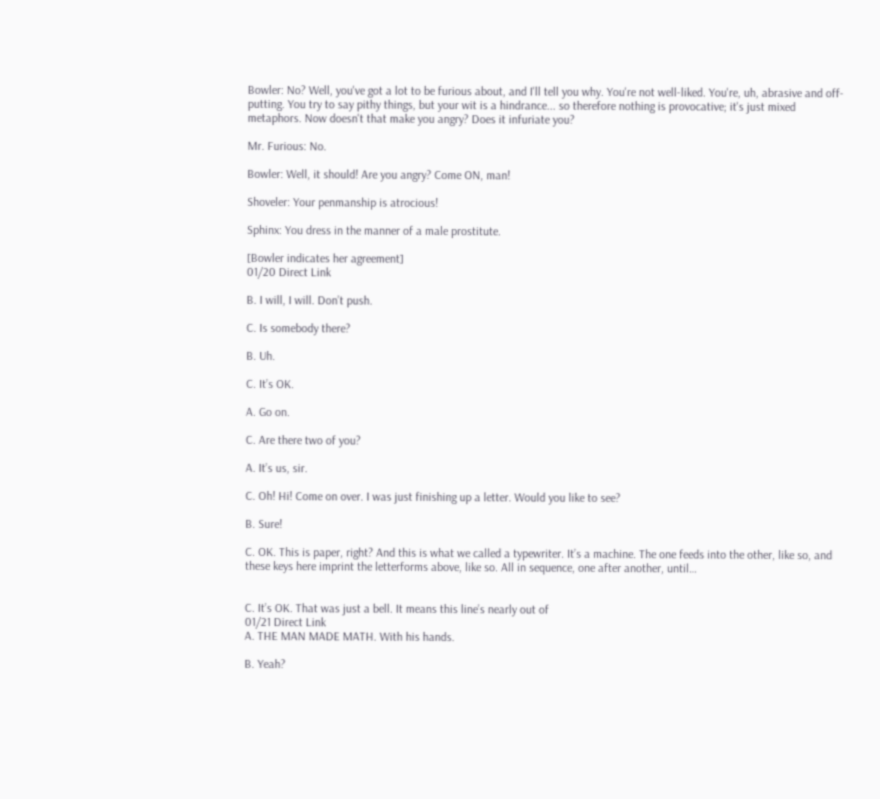Bowler: No? Well, you've got a lot to be furious about, and I'll tell you why. You're not well-liked. You're, uh, abrasive and off-putting. You try to say pithy things, but your wit is a hindrance... so therefore nothing is provocative; it's just mixed metaphors. Now doesn't that make you angry? Does it infuriate you?

Mr. Furious: No.

Bowler: Well, it should! Are you angry? Come ON, man!

Shoveler: Your penmanship is atrocious!

Sphinx: You dress in the manner of a male prostitute.

[Bowler indicates her agreement]
01/20 Direct Link

B. I will, I will. Don’t push.

C. Is somebody there?

B. Uh.

C. It’s OK.

A. Go on.

C. Are there two of you?

A. It’s us, sir.

C. Oh! Hi! Come on over. I was just finishing up a letter. Would you like to see?

B. Sure!

C. OK. This is paper, right? And this is what we called a typewriter. It’s a machine. The one feeds into the other, like so, and these keys here imprint the letterforms above, like so. All in sequence, one after another, until…


C. It’s OK. That was just a bell. It means this line’s nearly out of
01/21 Direct Link
A. THE MAN MADE MATH. With his hands.

B. Yeah?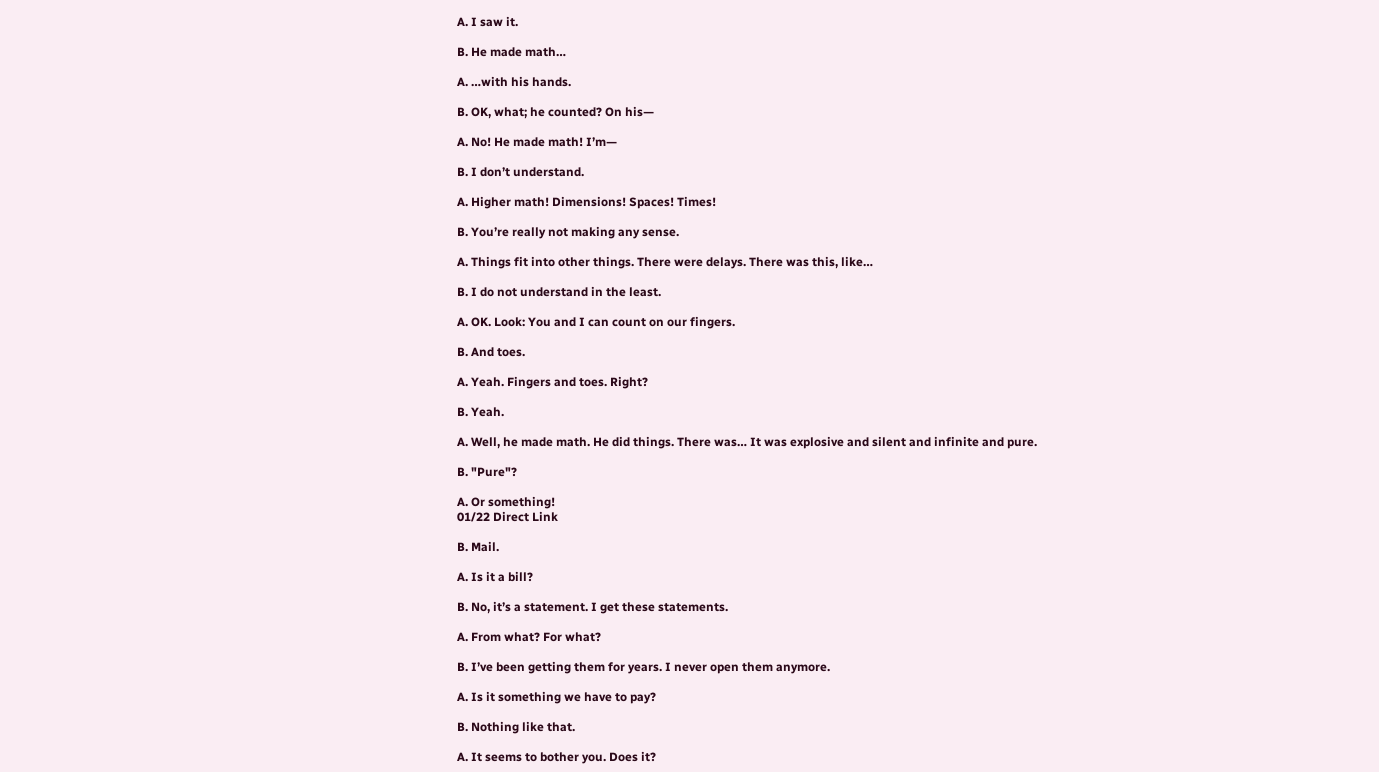A. I saw it.

B. He made math…

A. …with his hands.

B. OK, what; he counted? On his—

A. No! He made math! I’m—

B. I don’t understand.

A. Higher math! Dimensions! Spaces! Times!

B. You’re really not making any sense.

A. Things fit into other things. There were delays. There was this, like…

B. I do not understand in the least.

A. OK. Look: You and I can count on our fingers.

B. And toes.

A. Yeah. Fingers and toes. Right?

B. Yeah.

A. Well, he made math. He did things. There was… It was explosive and silent and infinite and pure.

B. "Pure"?

A. Or something!
01/22 Direct Link

B. Mail.

A. Is it a bill?

B. No, it’s a statement. I get these statements.

A. From what? For what?

B. I’ve been getting them for years. I never open them anymore.

A. Is it something we have to pay?

B. Nothing like that.

A. It seems to bother you. Does it?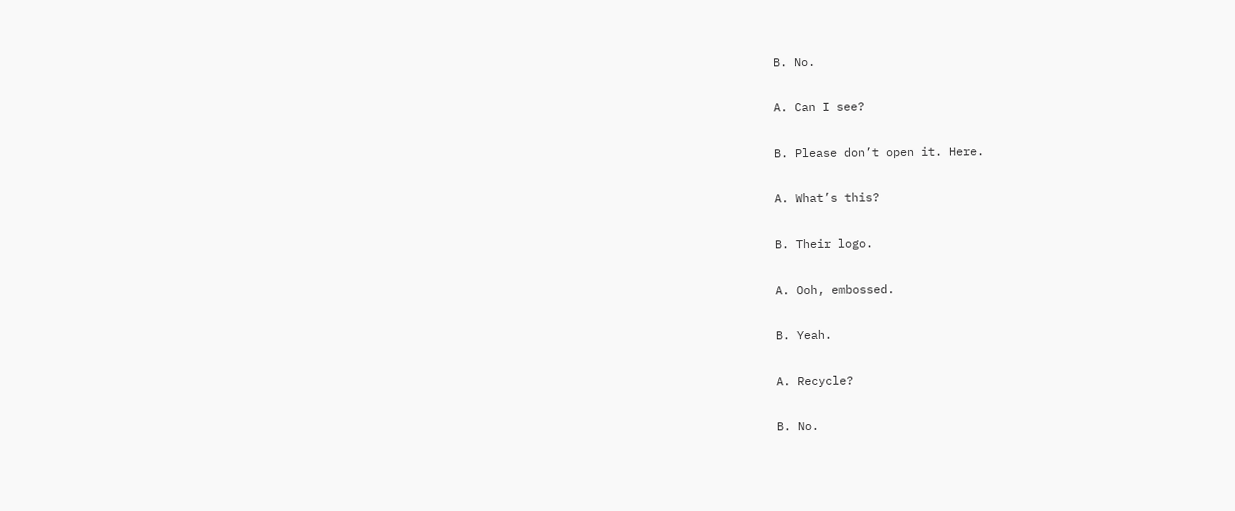B. No.

A. Can I see?

B. Please don’t open it. Here.

A. What’s this?

B. Their logo.

A. Ooh, embossed.

B. Yeah.

A. Recycle?

B. No.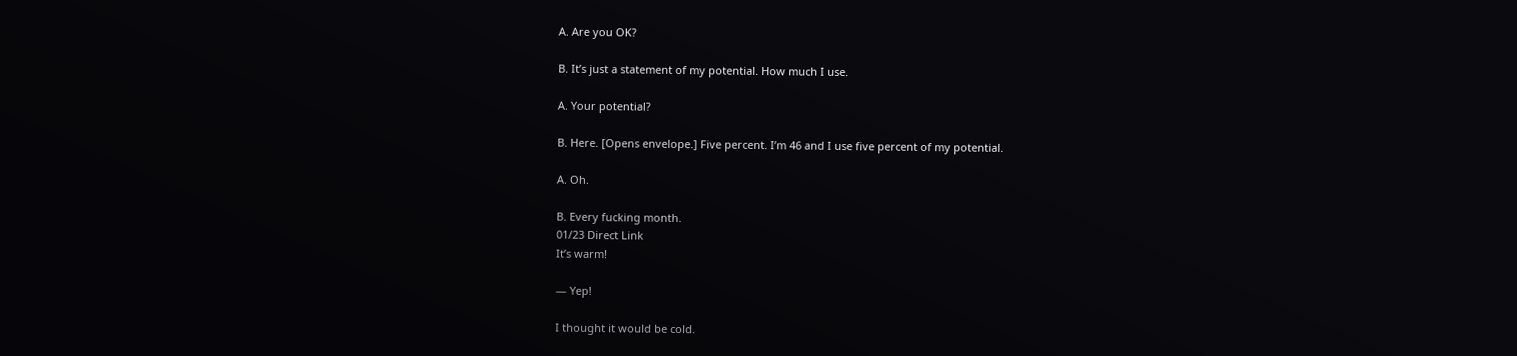A. Are you OK?

B. It’s just a statement of my potential. How much I use.

A. Your potential?

B. Here. [Opens envelope.] Five percent. I’m 46 and I use five percent of my potential.

A. Oh.

B. Every fucking month.
01/23 Direct Link
It’s warm!

— Yep!

I thought it would be cold.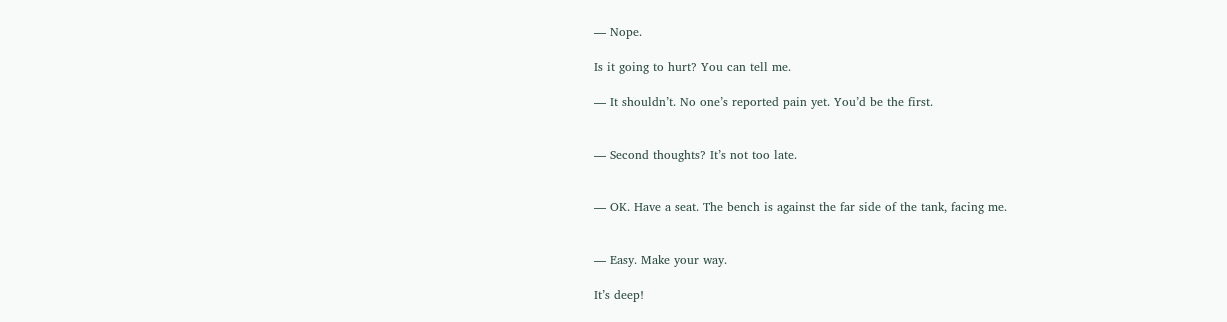— Nope.

Is it going to hurt? You can tell me.

— It shouldn’t. No one’s reported pain yet. You’d be the first.


— Second thoughts? It’s not too late.


— OK. Have a seat. The bench is against the far side of the tank, facing me.


— Easy. Make your way.

It’s deep!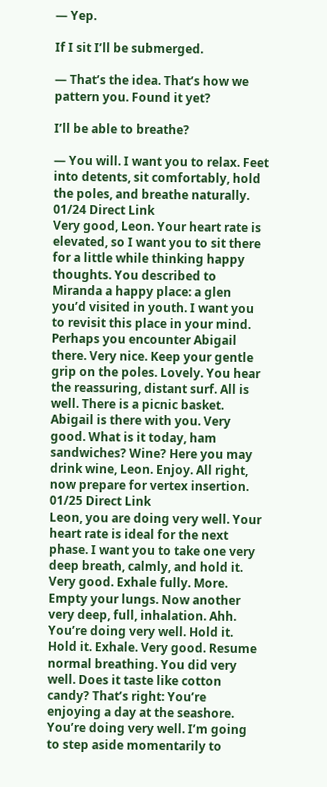— Yep.

If I sit I’ll be submerged.

— That’s the idea. That’s how we pattern you. Found it yet?

I’ll be able to breathe?

— You will. I want you to relax. Feet into detents, sit comfortably, hold the poles, and breathe naturally.
01/24 Direct Link
Very good, Leon. Your heart rate is elevated, so I want you to sit there for a little while thinking happy thoughts. You described to Miranda a happy place: a glen you’d visited in youth. I want you to revisit this place in your mind. Perhaps you encounter Abigail there. Very nice. Keep your gentle grip on the poles. Lovely. You hear the reassuring, distant surf. All is well. There is a picnic basket. Abigail is there with you. Very good. What is it today, ham sandwiches? Wine? Here you may drink wine, Leon. Enjoy. All right, now prepare for vertex insertion.
01/25 Direct Link
Leon, you are doing very well. Your heart rate is ideal for the next phase. I want you to take one very deep breath, calmly, and hold it. Very good. Exhale fully. More. Empty your lungs. Now another very deep, full, inhalation. Ahh. You’re doing very well. Hold it. Hold it. Exhale. Very good. Resume normal breathing. You did very well. Does it taste like cotton candy? That’s right: You’re enjoying a day at the seashore. You’re doing very well. I’m going to step aside momentarily to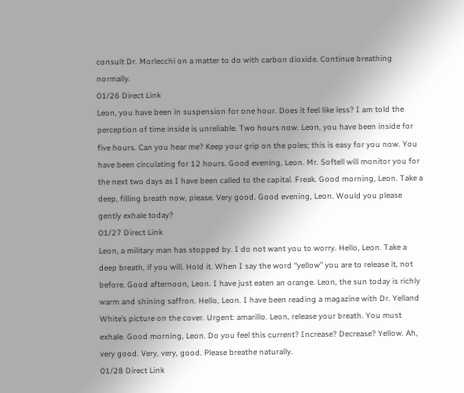consult Dr. Morlecchi on a matter to do with carbon dioxide. Continue breathing normally.
01/26 Direct Link
Leon, you have been in suspension for one hour. Does it feel like less? I am told the perception of time inside is unreliable. Two hours now. Leon, you have been inside for five hours. Can you hear me? Keep your grip on the poles; this is easy for you now. You have been circulating for 12 hours. Good evening, Leon. Mr. Softell will monitor you for the next two days as I have been called to the capital. Freak. Good morning, Leon. Take a deep, filling breath now, please. Very good. Good evening, Leon. Would you please gently exhale today?
01/27 Direct Link
Leon, a military man has stopped by. I do not want you to worry. Hello, Leon. Take a deep breath, if you will. Hold it. When I say the word “yellow” you are to release it, not before. Good afternoon, Leon. I have just eaten an orange. Leon, the sun today is richly warm and shining saffron. Hello, Leon. I have been reading a magazine with Dr. Yelland White’s picture on the cover. Urgent: amarillo. Leon, release your breath. You must exhale. Good morning, Leon. Do you feel this current? Increase? Decrease? Yellow. Ah, very good. Very, very, good. Please breathe naturally.
01/28 Direct Link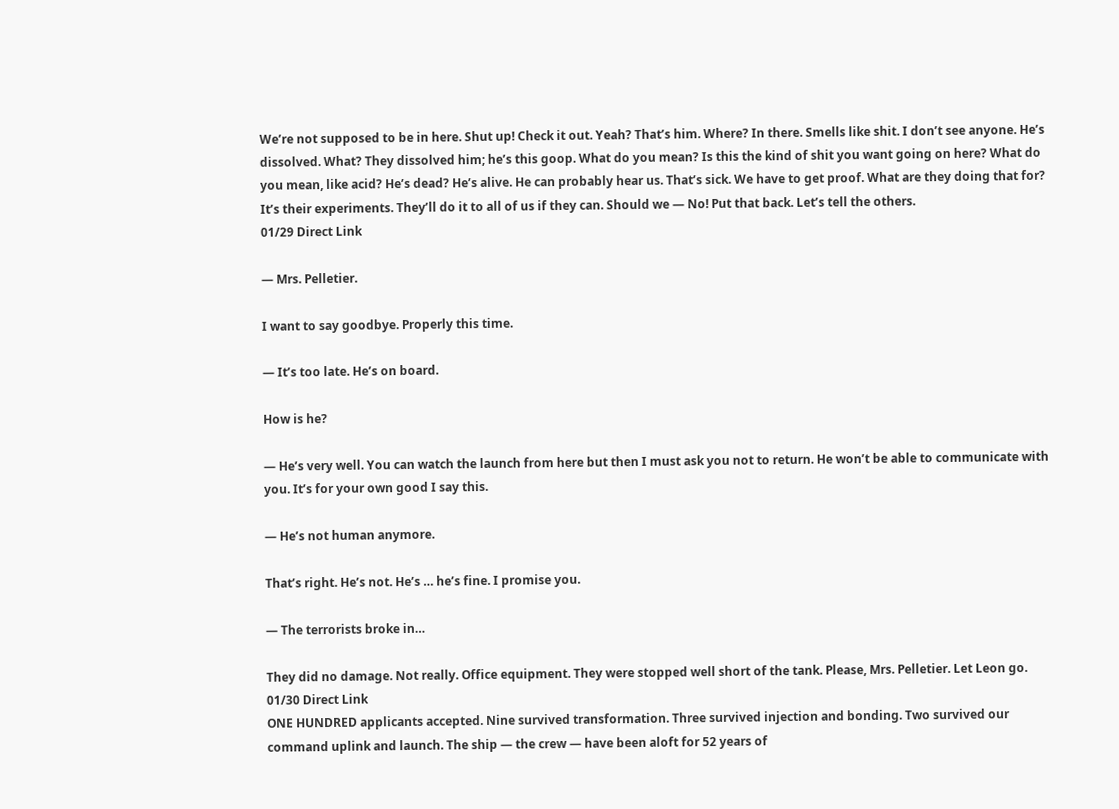We’re not supposed to be in here. Shut up! Check it out. Yeah? That’s him. Where? In there. Smells like shit. I don’t see anyone. He’s dissolved. What? They dissolved him; he’s this goop. What do you mean? Is this the kind of shit you want going on here? What do you mean, like acid? He’s dead? He’s alive. He can probably hear us. That’s sick. We have to get proof. What are they doing that for? It’s their experiments. They’ll do it to all of us if they can. Should we — No! Put that back. Let’s tell the others.
01/29 Direct Link

— Mrs. Pelletier.

I want to say goodbye. Properly this time.

— It’s too late. He’s on board.

How is he?

— He’s very well. You can watch the launch from here but then I must ask you not to return. He won’t be able to communicate with you. It’s for your own good I say this.

— He’s not human anymore.

That’s right. He’s not. He’s … he’s fine. I promise you.

— The terrorists broke in…

They did no damage. Not really. Office equipment. They were stopped well short of the tank. Please, Mrs. Pelletier. Let Leon go.
01/30 Direct Link
ONE HUNDRED applicants accepted. Nine survived transformation. Three survived injection and bonding. Two survived our command uplink and launch. The ship — the crew — have been aloft for 52 years of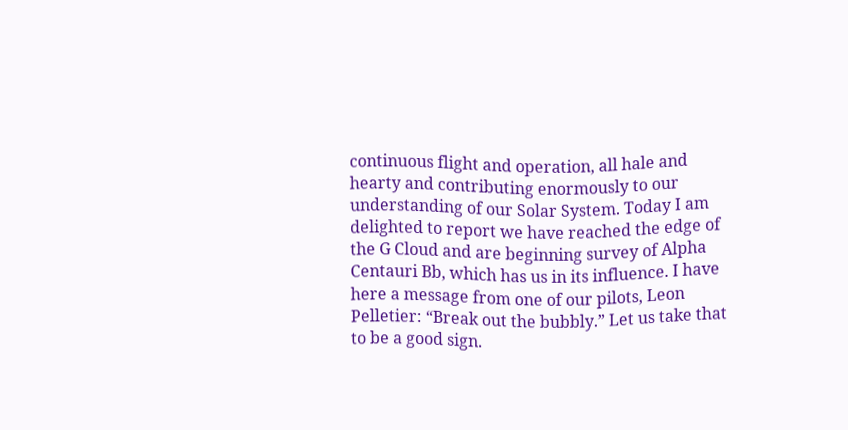continuous flight and operation, all hale and hearty and contributing enormously to our understanding of our Solar System. Today I am delighted to report we have reached the edge of the G Cloud and are beginning survey of Alpha Centauri Bb, which has us in its influence. I have here a message from one of our pilots, Leon Pelletier: “Break out the bubbly.” Let us take that to be a good sign.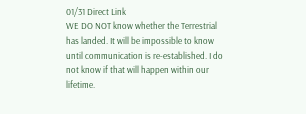01/31 Direct Link
WE DO NOT know whether the Terrestrial has landed. It will be impossible to know until communication is re-established. I do not know if that will happen within our lifetime.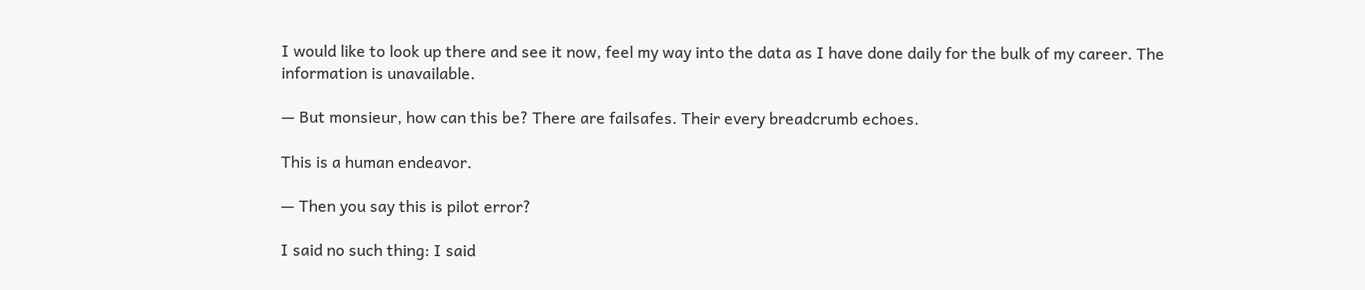I would like to look up there and see it now, feel my way into the data as I have done daily for the bulk of my career. The information is unavailable.

— But monsieur, how can this be? There are failsafes. Their every breadcrumb echoes.

This is a human endeavor.

— Then you say this is pilot error?

I said no such thing: I said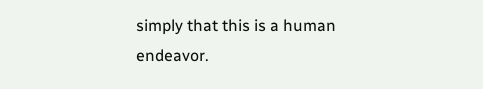simply that this is a human endeavor.